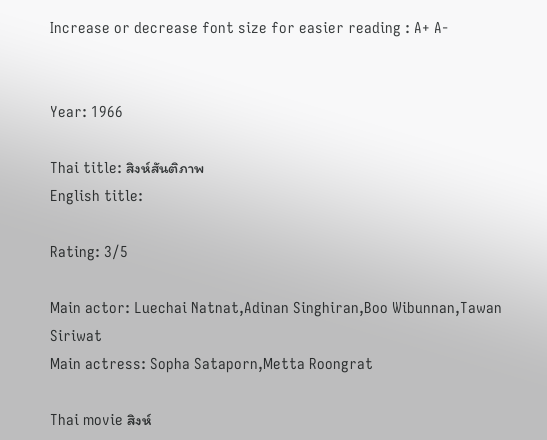Increase or decrease font size for easier reading : A+ A-


Year: 1966

Thai title: สิงห์สันติภาพ
English title:

Rating: 3/5

Main actor: Luechai Natnat,Adinan Singhiran,Boo Wibunnan,Tawan Siriwat
Main actress: Sopha Sataporn,Metta Roongrat

Thai movie สิงห์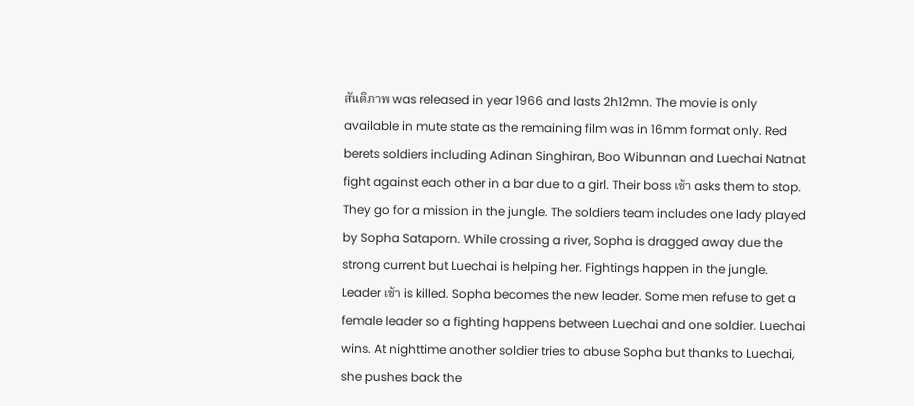สันติภาพ was released in year 1966 and lasts 2h12mn. The movie is only available in mute state as the remaining film was in 16mm format only. Red berets soldiers including Adinan Singhiran, Boo Wibunnan and Luechai Natnat fight against each other in a bar due to a girl. Their boss เช้า asks them to stop. They go for a mission in the jungle. The soldiers team includes one lady played by Sopha Sataporn. While crossing a river, Sopha is dragged away due the strong current but Luechai is helping her. Fightings happen in the jungle. Leader เช้า is killed. Sopha becomes the new leader. Some men refuse to get a female leader so a fighting happens between Luechai and one soldier. Luechai wins. At nighttime another soldier tries to abuse Sopha but thanks to Luechai, she pushes back the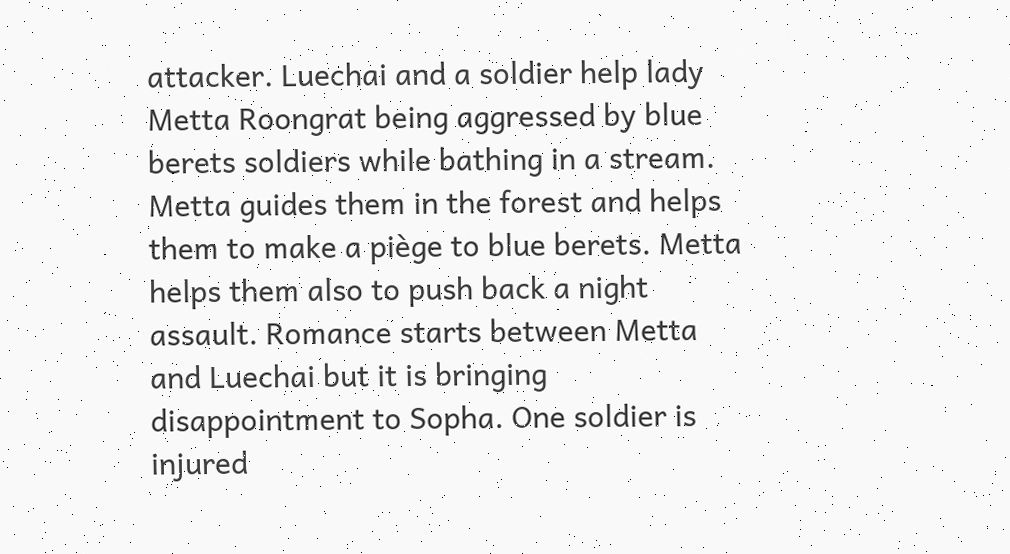attacker. Luechai and a soldier help lady Metta Roongrat being aggressed by blue berets soldiers while bathing in a stream. Metta guides them in the forest and helps them to make a piège to blue berets. Metta helps them also to push back a night assault. Romance starts between Metta and Luechai but it is bringing disappointment to Sopha. One soldier is injured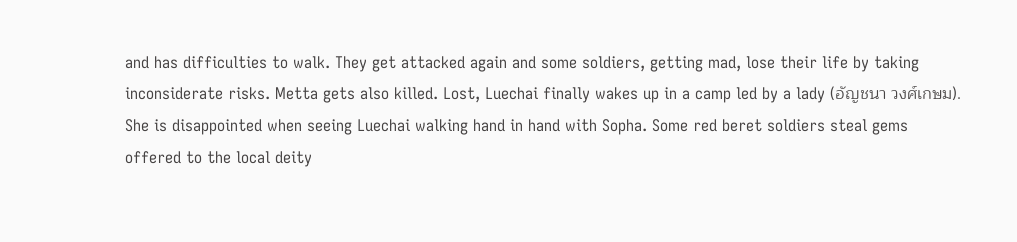and has difficulties to walk. They get attacked again and some soldiers, getting mad, lose their life by taking inconsiderate risks. Metta gets also killed. Lost, Luechai finally wakes up in a camp led by a lady (อัญชนา วงศ์เกษม). She is disappointed when seeing Luechai walking hand in hand with Sopha. Some red beret soldiers steal gems offered to the local deity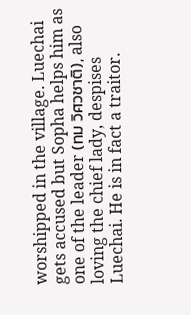worshipped in the village. Luechai gets accused but Sopha helps him as one of the leader (ทม วิศวชาติ), also loving the chief lady, despises Luechai. He is in fact a traitor.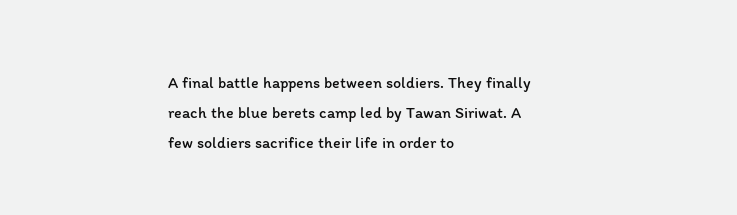A final battle happens between soldiers. They finally reach the blue berets camp led by Tawan Siriwat. A few soldiers sacrifice their life in order to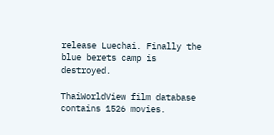release Luechai. Finally the blue berets camp is destroyed.

ThaiWorldView film database contains 1526 movies.